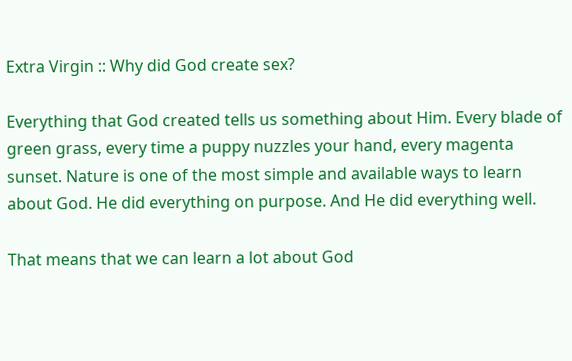Extra Virgin :: Why did God create sex?

Everything that God created tells us something about Him. Every blade of green grass, every time a puppy nuzzles your hand, every magenta sunset. Nature is one of the most simple and available ways to learn about God. He did everything on purpose. And He did everything well.

That means that we can learn a lot about God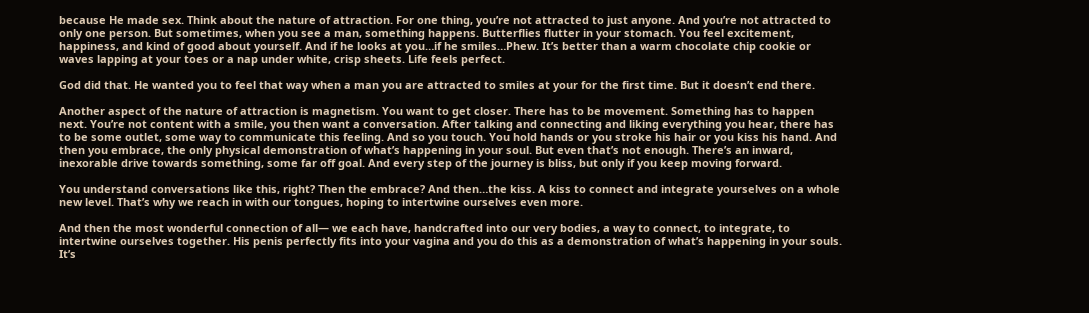because He made sex. Think about the nature of attraction. For one thing, you’re not attracted to just anyone. And you’re not attracted to only one person. But sometimes, when you see a man, something happens. Butterflies flutter in your stomach. You feel excitement, happiness, and kind of good about yourself. And if he looks at you…if he smiles…Phew. It’s better than a warm chocolate chip cookie or waves lapping at your toes or a nap under white, crisp sheets. Life feels perfect.

God did that. He wanted you to feel that way when a man you are attracted to smiles at your for the first time. But it doesn’t end there.

Another aspect of the nature of attraction is magnetism. You want to get closer. There has to be movement. Something has to happen next. You’re not content with a smile, you then want a conversation. After talking and connecting and liking everything you hear, there has to be some outlet, some way to communicate this feeling. And so you touch. You hold hands or you stroke his hair or you kiss his hand. And then you embrace, the only physical demonstration of what’s happening in your soul. But even that’s not enough. There’s an inward, inexorable drive towards something, some far off goal. And every step of the journey is bliss, but only if you keep moving forward.

You understand conversations like this, right? Then the embrace? And then…the kiss. A kiss to connect and integrate yourselves on a whole new level. That’s why we reach in with our tongues, hoping to intertwine ourselves even more.

And then the most wonderful connection of all— we each have, handcrafted into our very bodies, a way to connect, to integrate, to intertwine ourselves together. His penis perfectly fits into your vagina and you do this as a demonstration of what’s happening in your souls. It’s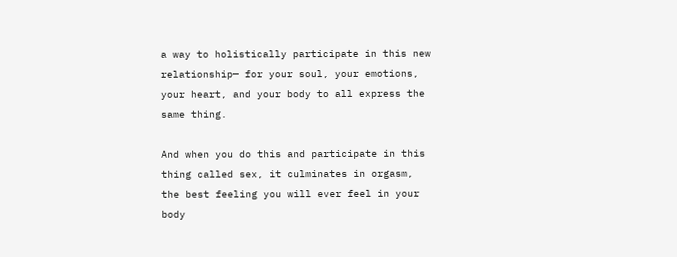a way to holistically participate in this new relationship— for your soul, your emotions, your heart, and your body to all express the same thing.

And when you do this and participate in this thing called sex, it culminates in orgasm, the best feeling you will ever feel in your body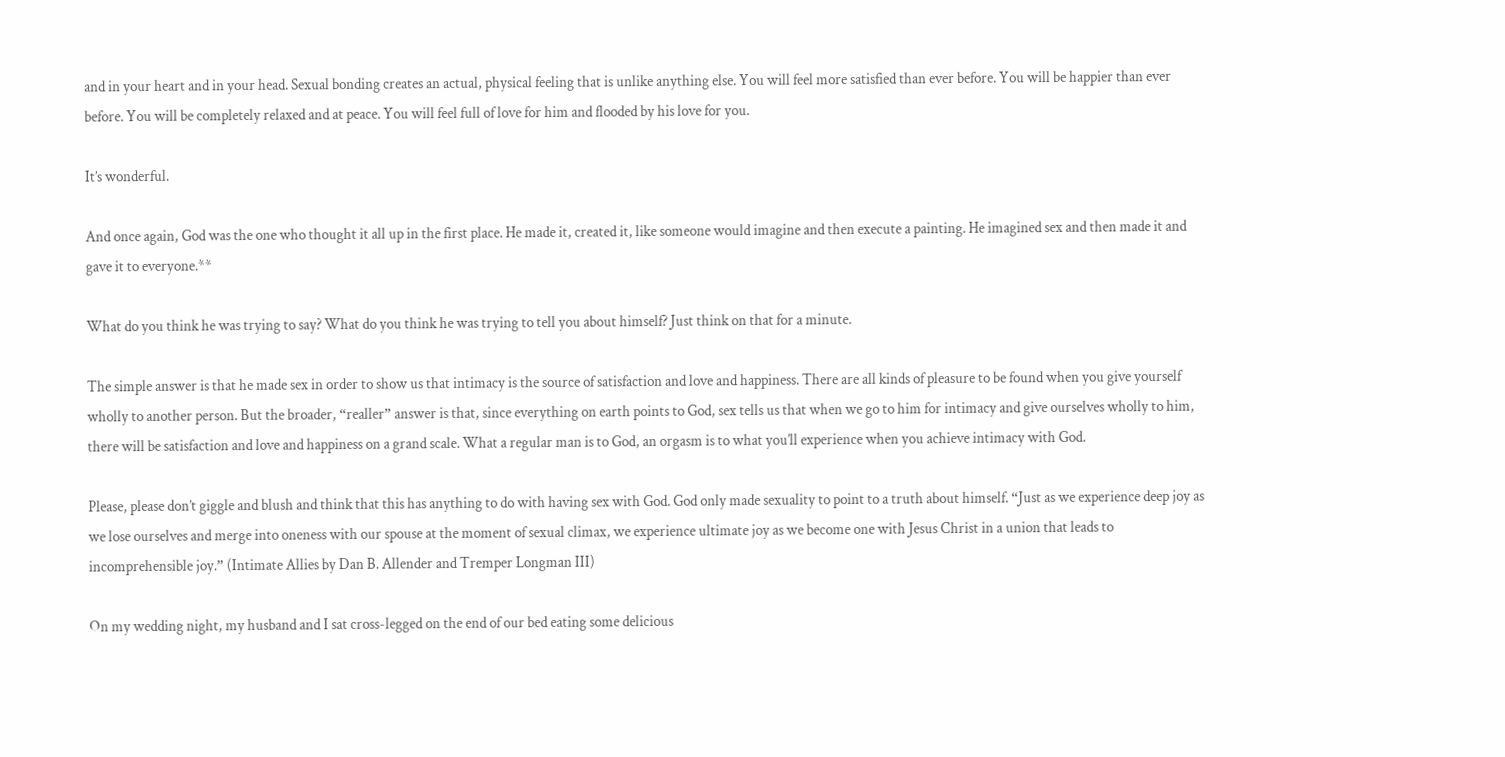and in your heart and in your head. Sexual bonding creates an actual, physical feeling that is unlike anything else. You will feel more satisfied than ever before. You will be happier than ever before. You will be completely relaxed and at peace. You will feel full of love for him and flooded by his love for you.

It’s wonderful.

And once again, God was the one who thought it all up in the first place. He made it, created it, like someone would imagine and then execute a painting. He imagined sex and then made it and gave it to everyone.**

What do you think he was trying to say? What do you think he was trying to tell you about himself? Just think on that for a minute.

The simple answer is that he made sex in order to show us that intimacy is the source of satisfaction and love and happiness. There are all kinds of pleasure to be found when you give yourself wholly to another person. But the broader, “realler” answer is that, since everything on earth points to God, sex tells us that when we go to him for intimacy and give ourselves wholly to him, there will be satisfaction and love and happiness on a grand scale. What a regular man is to God, an orgasm is to what you’ll experience when you achieve intimacy with God.

Please, please don’t giggle and blush and think that this has anything to do with having sex with God. God only made sexuality to point to a truth about himself. “Just as we experience deep joy as we lose ourselves and merge into oneness with our spouse at the moment of sexual climax, we experience ultimate joy as we become one with Jesus Christ in a union that leads to incomprehensible joy.” (Intimate Allies by Dan B. Allender and Tremper Longman III)

On my wedding night, my husband and I sat cross-legged on the end of our bed eating some delicious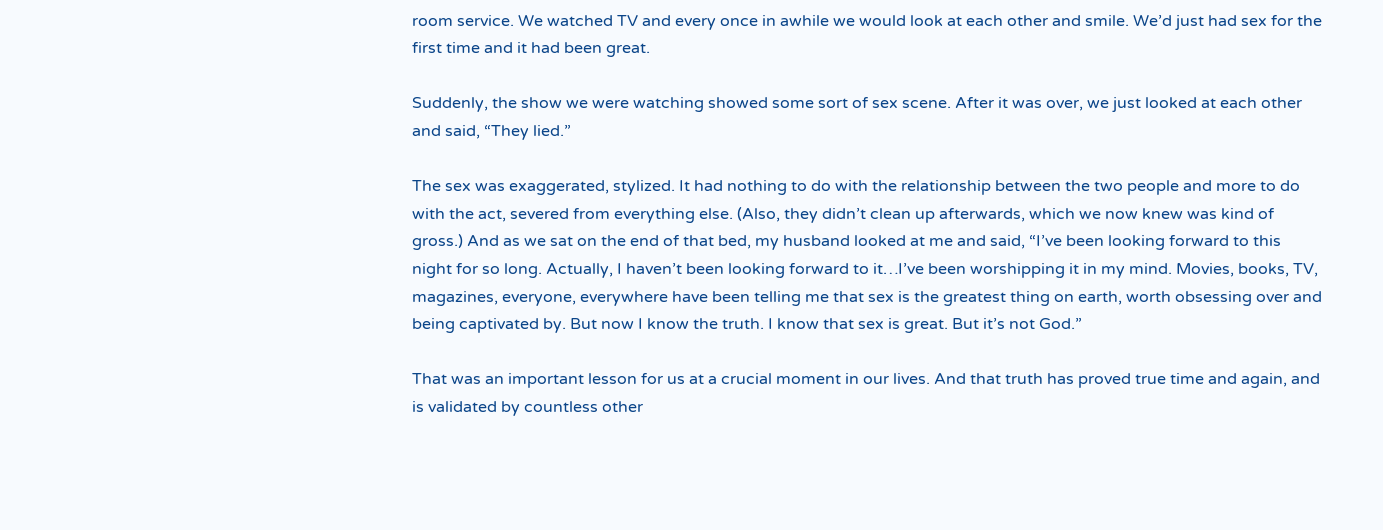room service. We watched TV and every once in awhile we would look at each other and smile. We’d just had sex for the first time and it had been great.

Suddenly, the show we were watching showed some sort of sex scene. After it was over, we just looked at each other and said, “They lied.”

The sex was exaggerated, stylized. It had nothing to do with the relationship between the two people and more to do with the act, severed from everything else. (Also, they didn’t clean up afterwards, which we now knew was kind of gross.) And as we sat on the end of that bed, my husband looked at me and said, “I’ve been looking forward to this night for so long. Actually, I haven’t been looking forward to it…I’ve been worshipping it in my mind. Movies, books, TV, magazines, everyone, everywhere have been telling me that sex is the greatest thing on earth, worth obsessing over and being captivated by. But now I know the truth. I know that sex is great. But it’s not God.”

That was an important lesson for us at a crucial moment in our lives. And that truth has proved true time and again, and is validated by countless other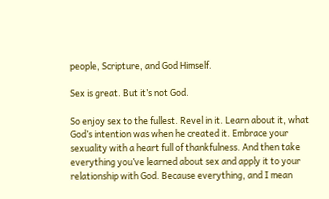people, Scripture, and God Himself.

Sex is great. But it’s not God.

So enjoy sex to the fullest. Revel in it. Learn about it, what God’s intention was when he created it. Embrace your sexuality with a heart full of thankfulness. And then take everything you’ve learned about sex and apply it to your relationship with God. Because everything, and I mean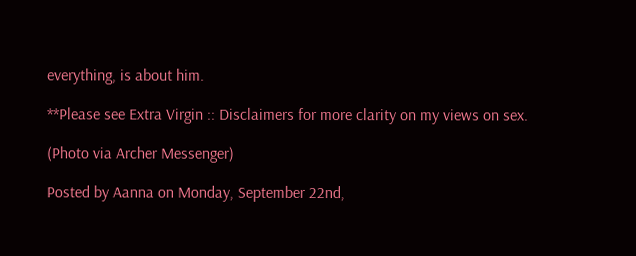everything, is about him.

**Please see Extra Virgin :: Disclaimers for more clarity on my views on sex.

(Photo via Archer Messenger)

Posted by Aanna on Monday, September 22nd,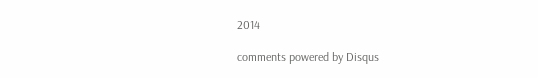2014

comments powered by Disqus